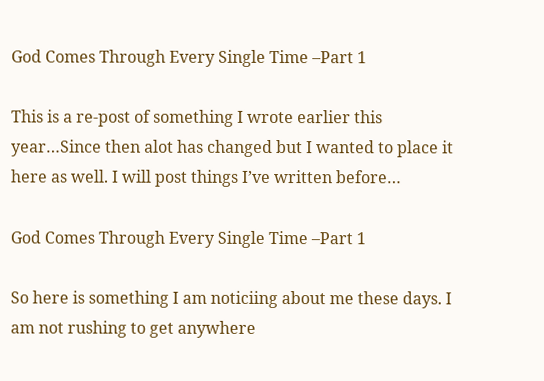God Comes Through Every Single Time –Part 1

This is a re-post of something I wrote earlier this year…Since then alot has changed but I wanted to place it here as well. I will post things I’ve written before…

God Comes Through Every Single Time –Part 1

So here is something I am noticiing about me these days. I am not rushing to get anywhere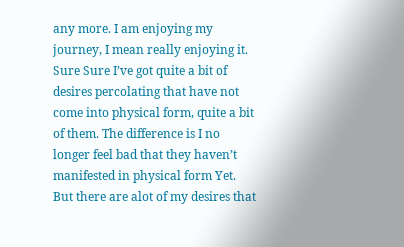any more. I am enjoying my journey, I mean really enjoying it. Sure Sure I’ve got quite a bit of desires percolating that have not come into physical form, quite a bit of them. The difference is I no longer feel bad that they haven’t manifested in physical form Yet. But there are alot of my desires that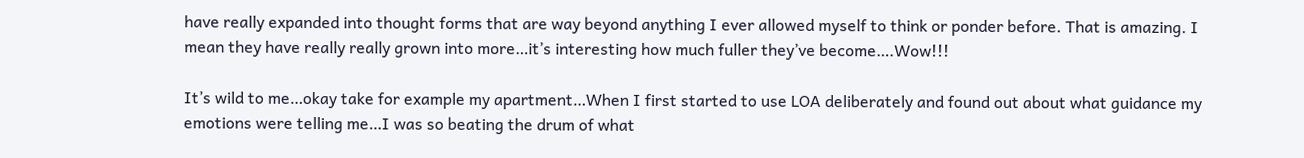have really expanded into thought forms that are way beyond anything I ever allowed myself to think or ponder before. That is amazing. I mean they have really really grown into more…it’s interesting how much fuller they’ve become….Wow!!!

It’s wild to me…okay take for example my apartment…When I first started to use LOA deliberately and found out about what guidance my emotions were telling me…I was so beating the drum of what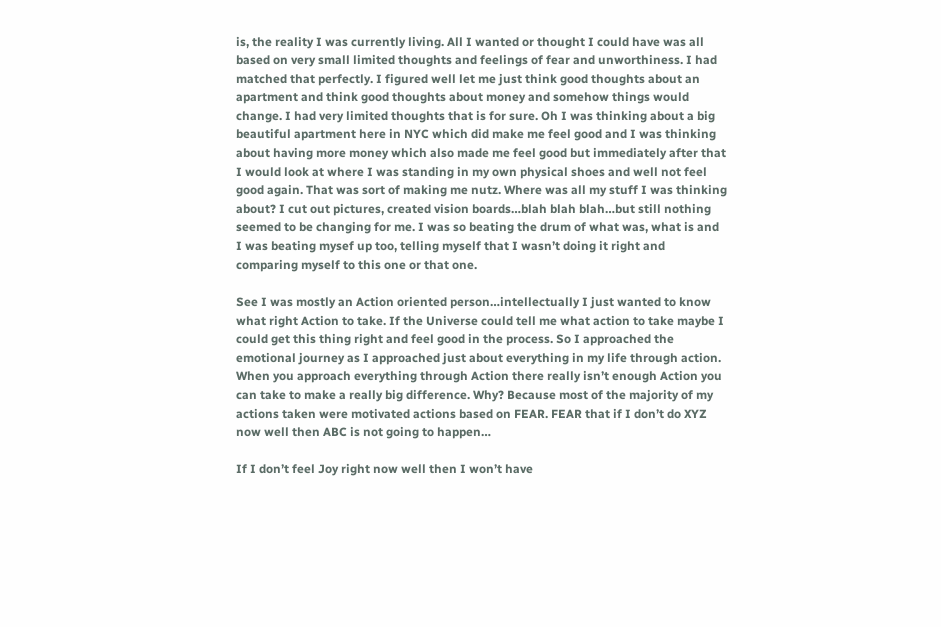is, the reality I was currently living. All I wanted or thought I could have was all based on very small limited thoughts and feelings of fear and unworthiness. I had matched that perfectly. I figured well let me just think good thoughts about an apartment and think good thoughts about money and somehow things would change. I had very limited thoughts that is for sure. Oh I was thinking about a big beautiful apartment here in NYC which did make me feel good and I was thinking about having more money which also made me feel good but immediately after that I would look at where I was standing in my own physical shoes and well not feel good again. That was sort of making me nutz. Where was all my stuff I was thinking about? I cut out pictures, created vision boards…blah blah blah…but still nothing seemed to be changing for me. I was so beating the drum of what was, what is and I was beating mysef up too, telling myself that I wasn’t doing it right and comparing myself to this one or that one.

See I was mostly an Action oriented person…intellectually I just wanted to know what right Action to take. If the Universe could tell me what action to take maybe I could get this thing right and feel good in the process. So I approached the emotional journey as I approached just about everything in my life through action. When you approach everything through Action there really isn’t enough Action you can take to make a really big difference. Why? Because most of the majority of my actions taken were motivated actions based on FEAR. FEAR that if I don’t do XYZ now well then ABC is not going to happen…

If I don’t feel Joy right now well then I won’t have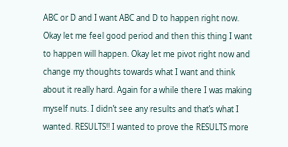ABC or D and I want ABC and D to happen right now. Okay let me feel good period and then this thing I want to happen will happen. Okay let me pivot right now and change my thoughts towards what I want and think about it really hard. Again for a while there I was making myself nuts. I didn’t see any results and that’s what I wanted. RESULTS!! I wanted to prove the RESULTS more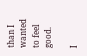than I wanted to feel good.

I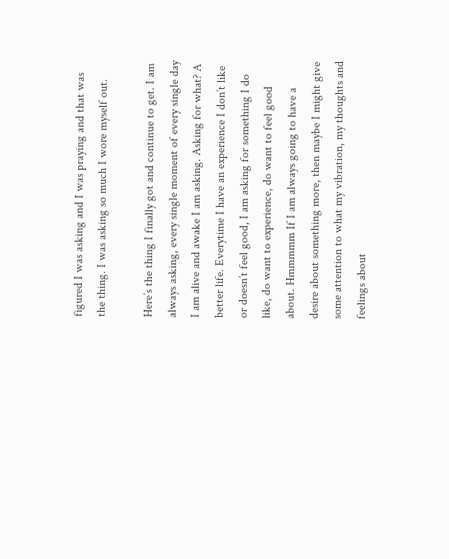figured I was asking and I was praying and that was the thing. I was asking so much I wore myself out.

Here’s the thing I finally got and continue to get. I am always asking, every single moment of every single day I am alive and awake I am asking. Asking for what? A better life. Everytime I have an experience I don’t like or doesn’t feel good, I am asking for something I do like, do want to experience, do want to feel good about. Hmmmmm If I am always going to have a desire about something more, then maybe I might give some attention to what my vibration, my thoughts and feelings about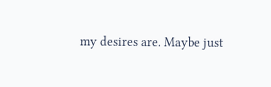my desires are. Maybe just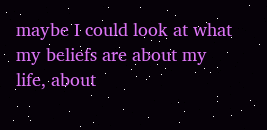maybe I could look at what my beliefs are about my life, about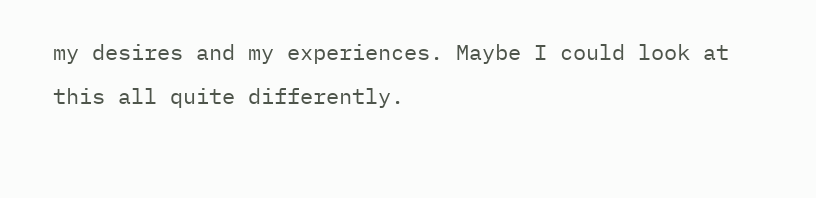my desires and my experiences. Maybe I could look at this all quite differently.